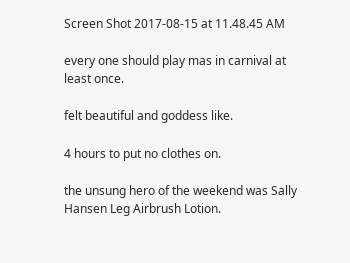Screen Shot 2017-08-15 at 11.48.45 AM

every one should play mas in carnival at least once.

felt beautiful and goddess like.

4 hours to put no clothes on.

the unsung hero of the weekend was Sally Hansen Leg Airbrush Lotion.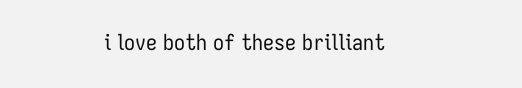i love both of these brilliant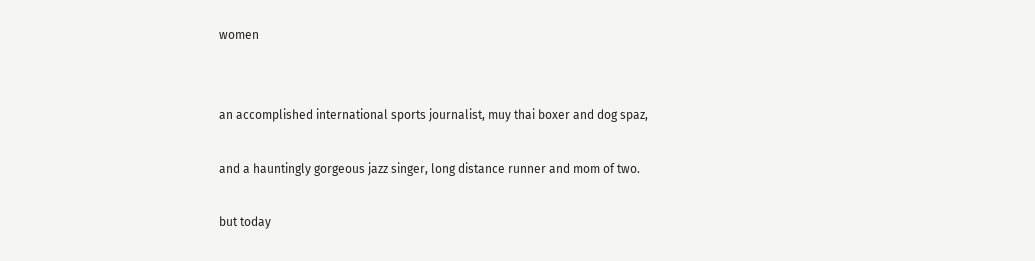women


an accomplished international sports journalist, muy thai boxer and dog spaz,

and a hauntingly gorgeous jazz singer, long distance runner and mom of two.

but today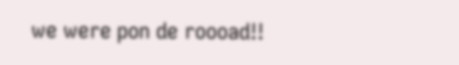we were pon de roooad!!